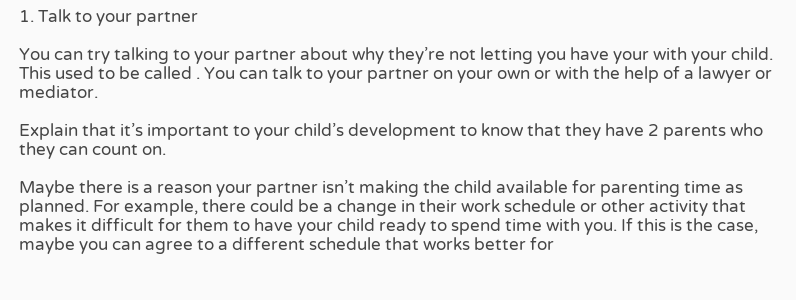1. Talk to your partner

You can try talking to your partner about why they’re not letting you have your with your child. This used to be called . You can talk to your partner on your own or with the help of a lawyer or mediator.

Explain that it’s important to your child’s development to know that they have 2 parents who they can count on.

Maybe there is a reason your partner isn’t making the child available for parenting time as planned. For example, there could be a change in their work schedule or other activity that makes it difficult for them to have your child ready to spend time with you. If this is the case, maybe you can agree to a different schedule that works better for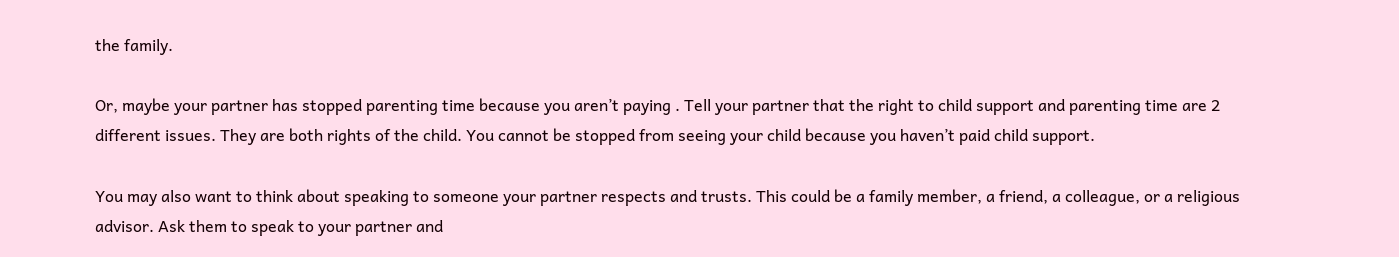the family.

Or, maybe your partner has stopped parenting time because you aren’t paying . Tell your partner that the right to child support and parenting time are 2 different issues. They are both rights of the child. You cannot be stopped from seeing your child because you haven’t paid child support.

You may also want to think about speaking to someone your partner respects and trusts. This could be a family member, a friend, a colleague, or a religious advisor. Ask them to speak to your partner and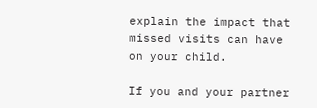explain the impact that missed visits can have on your child.

If you and your partner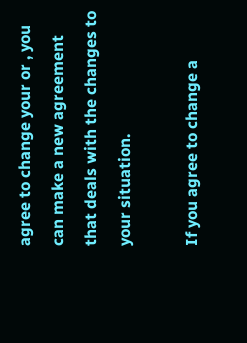agree to change your or , you can make a new agreement that deals with the changes to your situation.

If you agree to change a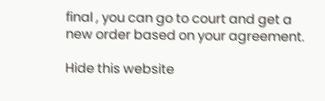final , you can go to court and get a new order based on your agreement.

Hide this website